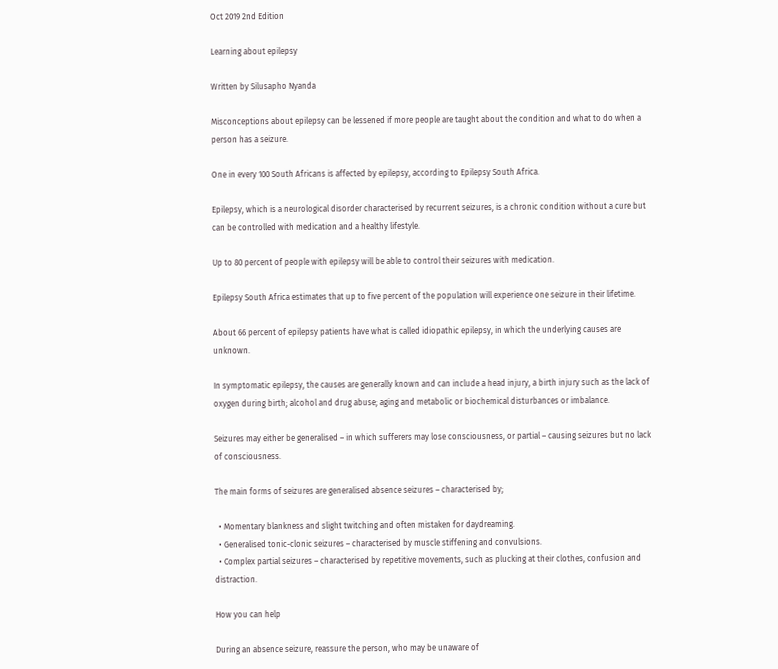Oct 2019 2nd Edition

Learning about epilepsy

Written by Silusapho Nyanda

Misconceptions about epilepsy can be lessened if more people are taught about the condition and what to do when a person has a seizure.

One in every 100 South Africans is affected by epilepsy, according to Epilepsy South Africa.

Epilepsy, which is a neurological disorder characterised by recurrent seizures, is a chronic condition without a cure but can be controlled with medication and a healthy lifestyle.

Up to 80 percent of people with epilepsy will be able to control their seizures with medication.

Epilepsy South Africa estimates that up to five percent of the population will experience one seizure in their lifetime.

About 66 percent of epilepsy patients have what is called idiopathic epilepsy, in which the underlying causes are unknown.

In symptomatic epilepsy, the causes are generally known and can include a head injury, a birth injury such as the lack of oxygen during birth; alcohol and drug abuse; aging and metabolic or biochemical disturbances or imbalance.

Seizures may either be generalised – in which sufferers may lose consciousness, or partial – causing seizures but no lack of consciousness.

The main forms of seizures are generalised absence seizures – characterised by;

  • Momentary blankness and slight twitching and often mistaken for daydreaming.
  • Generalised tonic-clonic seizures – characterised by muscle stiffening and convulsions.
  • Complex partial seizures – characterised by repetitive movements, such as plucking at their clothes, confusion and distraction.

How you can help

During an absence seizure, reassure the person, who may be unaware of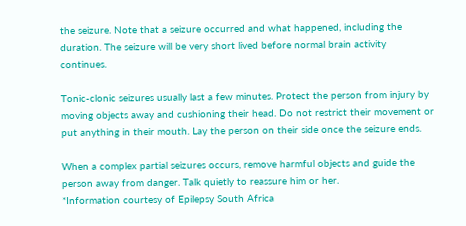the seizure. Note that a seizure occurred and what happened, including the duration. The seizure will be very short lived before normal brain activity continues.

Tonic-clonic seizures usually last a few minutes. Protect the person from injury by moving objects away and cushioning their head. Do not restrict their movement or put anything in their mouth. Lay the person on their side once the seizure ends.

When a complex partial seizures occurs, remove harmful objects and guide the person away from danger. Talk quietly to reassure him or her.
*Information courtesy of Epilepsy South Africa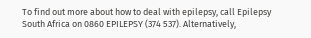To find out more about how to deal with epilepsy, call Epilepsy South Africa on 0860 EPILEPSY (374 537). Alternatively,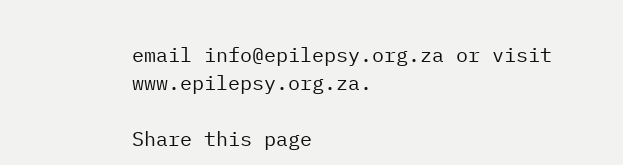email info@epilepsy.org.za or visit www.epilepsy.org.za.

Share this page